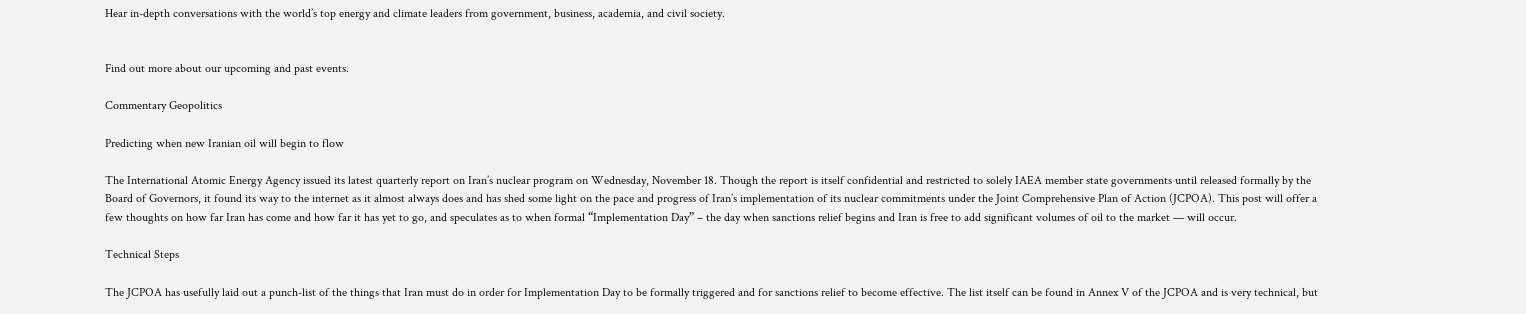Hear in-depth conversations with the world’s top energy and climate leaders from government, business, academia, and civil society.


Find out more about our upcoming and past events.

Commentary Geopolitics

Predicting when new Iranian oil will begin to flow

The International Atomic Energy Agency issued its latest quarterly report on Iran’s nuclear program on Wednesday, November 18. Though the report is itself confidential and restricted to solely IAEA member state governments until released formally by the Board of Governors, it found its way to the internet as it almost always does and has shed some light on the pace and progress of Iran’s implementation of its nuclear commitments under the Joint Comprehensive Plan of Action (JCPOA). This post will offer a few thoughts on how far Iran has come and how far it has yet to go, and speculates as to when formal “Implementation Day” – the day when sanctions relief begins and Iran is free to add significant volumes of oil to the market — will occur.

Technical Steps

The JCPOA has usefully laid out a punch-list of the things that Iran must do in order for Implementation Day to be formally triggered and for sanctions relief to become effective. The list itself can be found in Annex V of the JCPOA and is very technical, but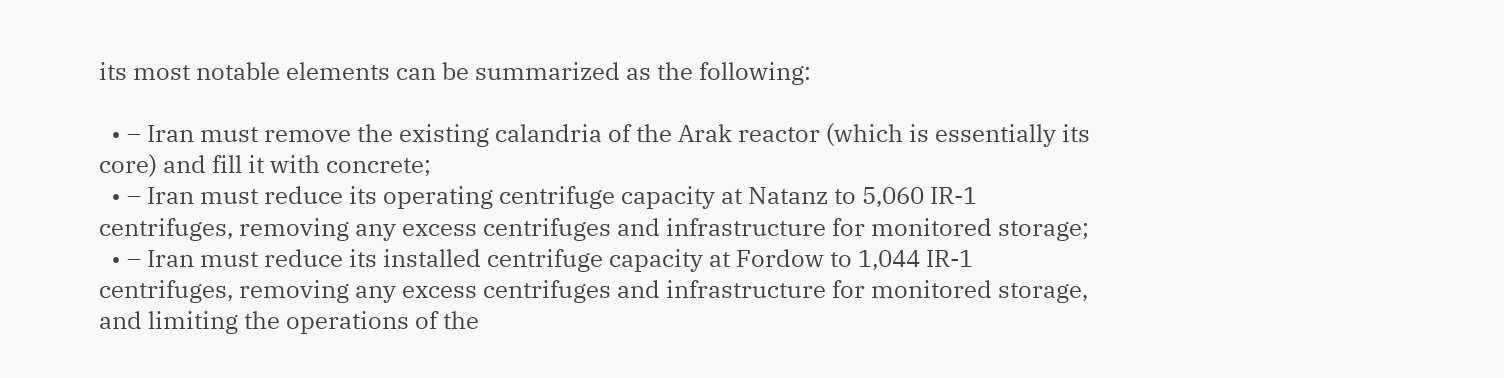its most notable elements can be summarized as the following:

  • – Iran must remove the existing calandria of the Arak reactor (which is essentially its core) and fill it with concrete;
  • – Iran must reduce its operating centrifuge capacity at Natanz to 5,060 IR-1 centrifuges, removing any excess centrifuges and infrastructure for monitored storage;
  • – Iran must reduce its installed centrifuge capacity at Fordow to 1,044 IR-1 centrifuges, removing any excess centrifuges and infrastructure for monitored storage, and limiting the operations of the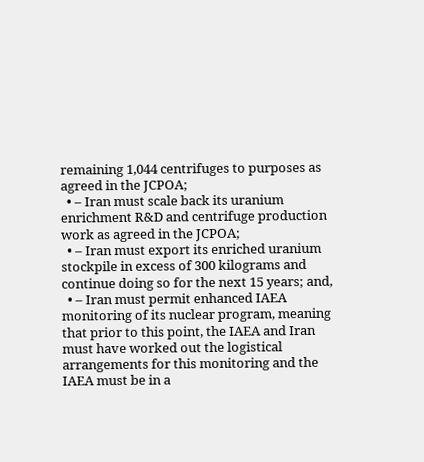remaining 1,044 centrifuges to purposes as agreed in the JCPOA;
  • – Iran must scale back its uranium enrichment R&D and centrifuge production work as agreed in the JCPOA;
  • – Iran must export its enriched uranium stockpile in excess of 300 kilograms and continue doing so for the next 15 years; and,
  • – Iran must permit enhanced IAEA monitoring of its nuclear program, meaning that prior to this point, the IAEA and Iran must have worked out the logistical arrangements for this monitoring and the IAEA must be in a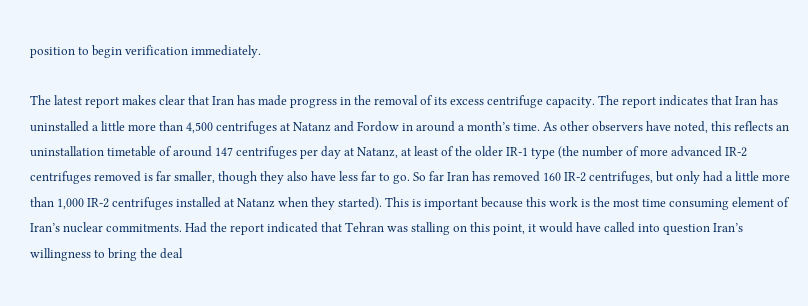position to begin verification immediately.

The latest report makes clear that Iran has made progress in the removal of its excess centrifuge capacity. The report indicates that Iran has uninstalled a little more than 4,500 centrifuges at Natanz and Fordow in around a month’s time. As other observers have noted, this reflects an uninstallation timetable of around 147 centrifuges per day at Natanz, at least of the older IR-1 type (the number of more advanced IR-2 centrifuges removed is far smaller, though they also have less far to go. So far Iran has removed 160 IR-2 centrifuges, but only had a little more than 1,000 IR-2 centrifuges installed at Natanz when they started). This is important because this work is the most time consuming element of Iran’s nuclear commitments. Had the report indicated that Tehran was stalling on this point, it would have called into question Iran’s willingness to bring the deal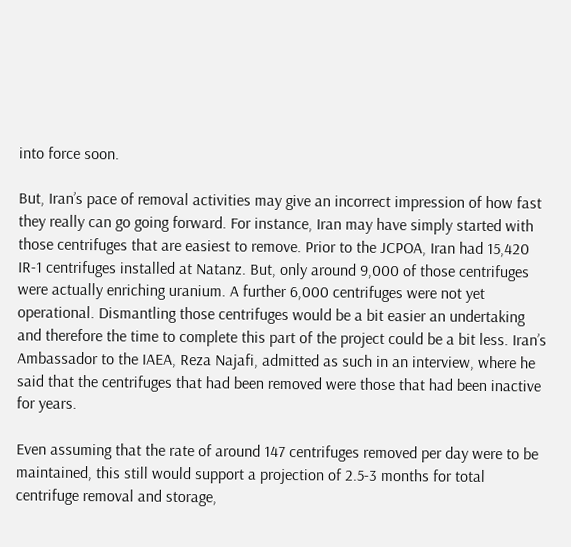into force soon.

But, Iran’s pace of removal activities may give an incorrect impression of how fast they really can go going forward. For instance, Iran may have simply started with those centrifuges that are easiest to remove. Prior to the JCPOA, Iran had 15,420 IR-1 centrifuges installed at Natanz. But, only around 9,000 of those centrifuges were actually enriching uranium. A further 6,000 centrifuges were not yet operational. Dismantling those centrifuges would be a bit easier an undertaking and therefore the time to complete this part of the project could be a bit less. Iran’s Ambassador to the IAEA, Reza Najafi, admitted as such in an interview, where he said that the centrifuges that had been removed were those that had been inactive for years.

Even assuming that the rate of around 147 centrifuges removed per day were to be maintained, this still would support a projection of 2.5-3 months for total centrifuge removal and storage,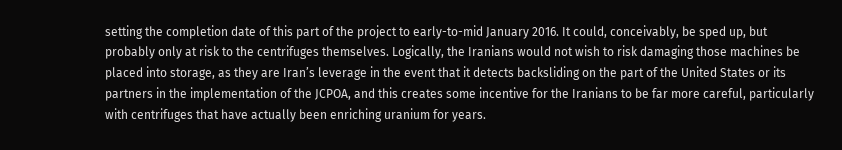setting the completion date of this part of the project to early-to-mid January 2016. It could, conceivably, be sped up, but probably only at risk to the centrifuges themselves. Logically, the Iranians would not wish to risk damaging those machines be placed into storage, as they are Iran’s leverage in the event that it detects backsliding on the part of the United States or its partners in the implementation of the JCPOA, and this creates some incentive for the Iranians to be far more careful, particularly with centrifuges that have actually been enriching uranium for years.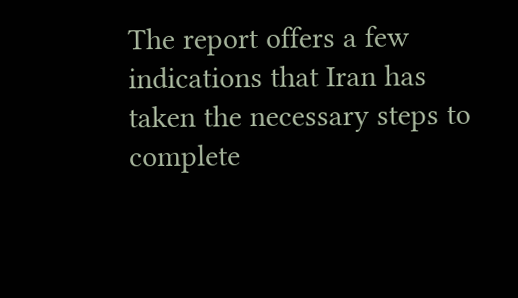The report offers a few indications that Iran has taken the necessary steps to complete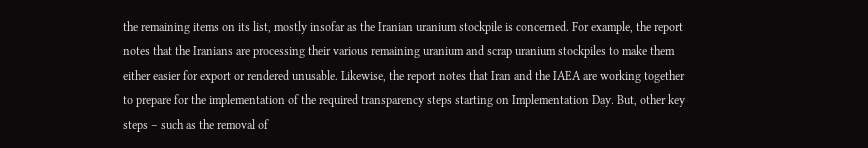the remaining items on its list, mostly insofar as the Iranian uranium stockpile is concerned. For example, the report notes that the Iranians are processing their various remaining uranium and scrap uranium stockpiles to make them either easier for export or rendered unusable. Likewise, the report notes that Iran and the IAEA are working together to prepare for the implementation of the required transparency steps starting on Implementation Day. But, other key steps – such as the removal of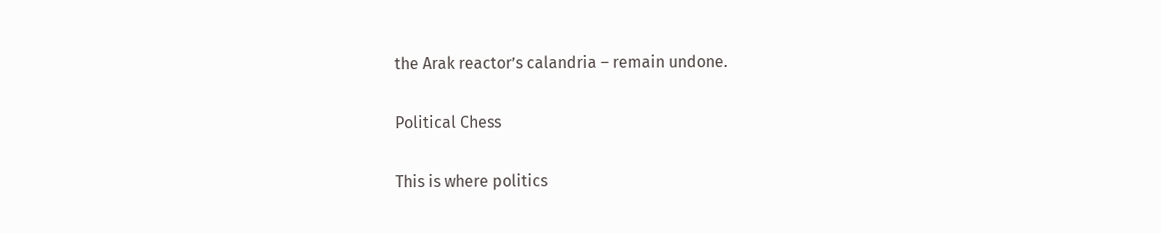the Arak reactor’s calandria – remain undone.

Political Chess

This is where politics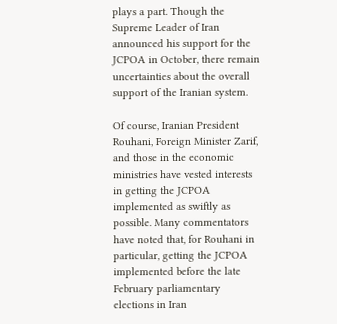plays a part. Though the Supreme Leader of Iran announced his support for the JCPOA in October, there remain uncertainties about the overall support of the Iranian system.

Of course, Iranian President Rouhani, Foreign Minister Zarif, and those in the economic ministries have vested interests in getting the JCPOA implemented as swiftly as possible. Many commentators have noted that, for Rouhani in particular, getting the JCPOA implemented before the late February parliamentary elections in Iran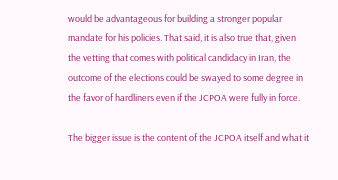would be advantageous for building a stronger popular mandate for his policies. That said, it is also true that, given the vetting that comes with political candidacy in Iran, the outcome of the elections could be swayed to some degree in the favor of hardliners even if the JCPOA were fully in force.

The bigger issue is the content of the JCPOA itself and what it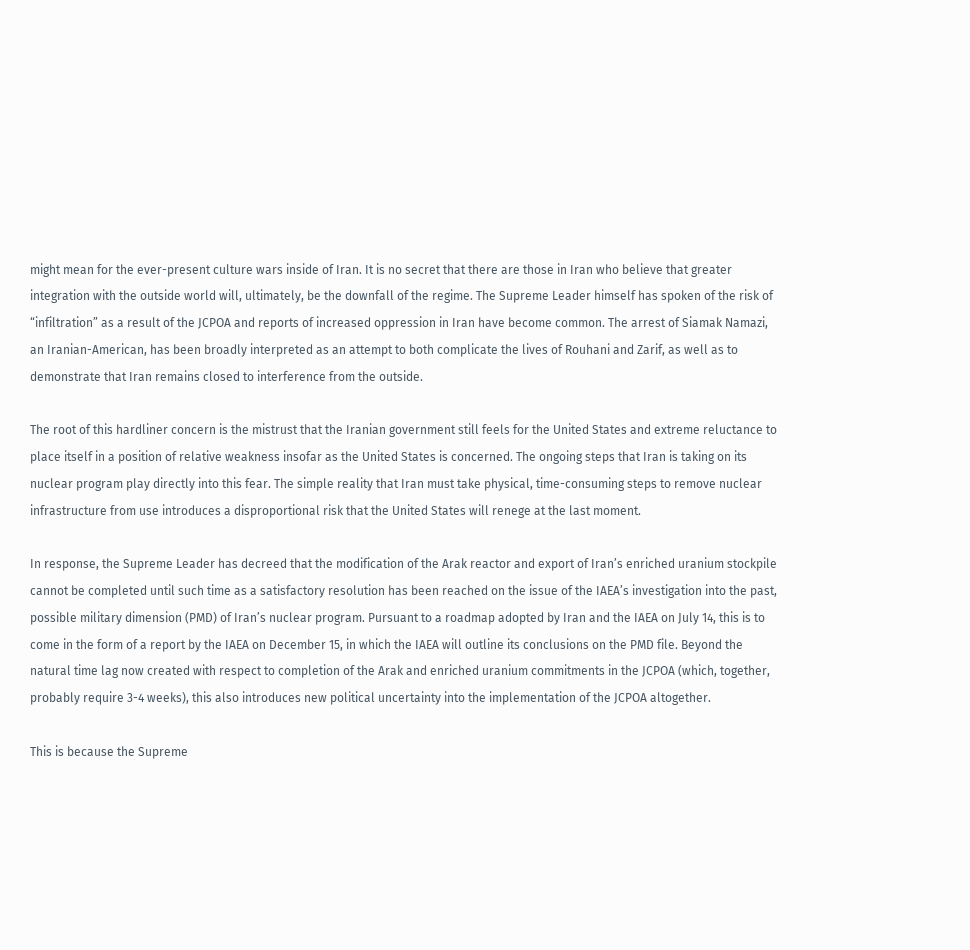might mean for the ever-present culture wars inside of Iran. It is no secret that there are those in Iran who believe that greater integration with the outside world will, ultimately, be the downfall of the regime. The Supreme Leader himself has spoken of the risk of “infiltration” as a result of the JCPOA and reports of increased oppression in Iran have become common. The arrest of Siamak Namazi, an Iranian-American, has been broadly interpreted as an attempt to both complicate the lives of Rouhani and Zarif, as well as to demonstrate that Iran remains closed to interference from the outside.

The root of this hardliner concern is the mistrust that the Iranian government still feels for the United States and extreme reluctance to place itself in a position of relative weakness insofar as the United States is concerned. The ongoing steps that Iran is taking on its nuclear program play directly into this fear. The simple reality that Iran must take physical, time-consuming steps to remove nuclear infrastructure from use introduces a disproportional risk that the United States will renege at the last moment.

In response, the Supreme Leader has decreed that the modification of the Arak reactor and export of Iran’s enriched uranium stockpile cannot be completed until such time as a satisfactory resolution has been reached on the issue of the IAEA’s investigation into the past, possible military dimension (PMD) of Iran’s nuclear program. Pursuant to a roadmap adopted by Iran and the IAEA on July 14, this is to come in the form of a report by the IAEA on December 15, in which the IAEA will outline its conclusions on the PMD file. Beyond the natural time lag now created with respect to completion of the Arak and enriched uranium commitments in the JCPOA (which, together, probably require 3-4 weeks), this also introduces new political uncertainty into the implementation of the JCPOA altogether.

This is because the Supreme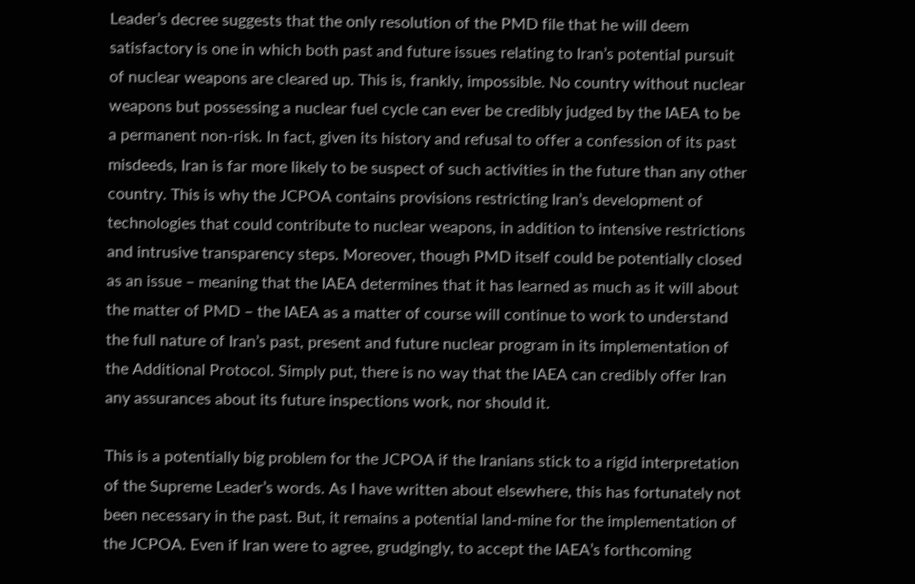Leader’s decree suggests that the only resolution of the PMD file that he will deem satisfactory is one in which both past and future issues relating to Iran’s potential pursuit of nuclear weapons are cleared up. This is, frankly, impossible. No country without nuclear weapons but possessing a nuclear fuel cycle can ever be credibly judged by the IAEA to be a permanent non-risk. In fact, given its history and refusal to offer a confession of its past misdeeds, Iran is far more likely to be suspect of such activities in the future than any other country. This is why the JCPOA contains provisions restricting Iran’s development of technologies that could contribute to nuclear weapons, in addition to intensive restrictions and intrusive transparency steps. Moreover, though PMD itself could be potentially closed as an issue – meaning that the IAEA determines that it has learned as much as it will about the matter of PMD – the IAEA as a matter of course will continue to work to understand the full nature of Iran’s past, present and future nuclear program in its implementation of the Additional Protocol. Simply put, there is no way that the IAEA can credibly offer Iran any assurances about its future inspections work, nor should it.

This is a potentially big problem for the JCPOA if the Iranians stick to a rigid interpretation of the Supreme Leader’s words. As I have written about elsewhere, this has fortunately not been necessary in the past. But, it remains a potential land-mine for the implementation of the JCPOA. Even if Iran were to agree, grudgingly, to accept the IAEA’s forthcoming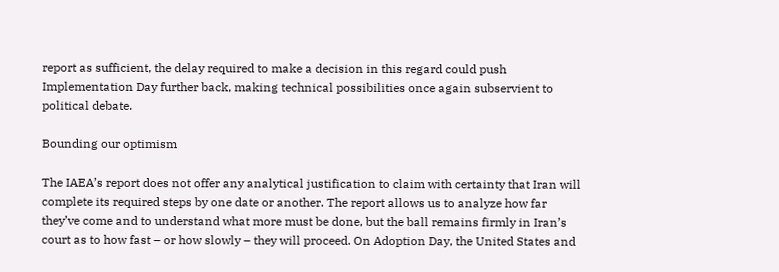report as sufficient, the delay required to make a decision in this regard could push Implementation Day further back, making technical possibilities once again subservient to political debate.

Bounding our optimism

The IAEA’s report does not offer any analytical justification to claim with certainty that Iran will complete its required steps by one date or another. The report allows us to analyze how far they’ve come and to understand what more must be done, but the ball remains firmly in Iran’s court as to how fast – or how slowly – they will proceed. On Adoption Day, the United States and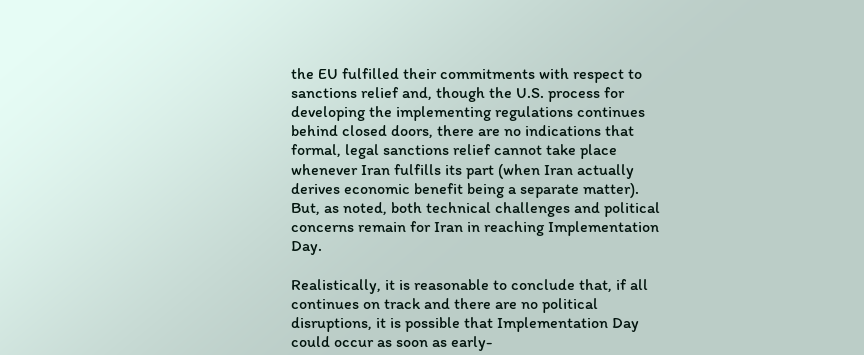the EU fulfilled their commitments with respect to sanctions relief and, though the U.S. process for developing the implementing regulations continues behind closed doors, there are no indications that formal, legal sanctions relief cannot take place whenever Iran fulfills its part (when Iran actually derives economic benefit being a separate matter). But, as noted, both technical challenges and political concerns remain for Iran in reaching Implementation Day.

Realistically, it is reasonable to conclude that, if all continues on track and there are no political disruptions, it is possible that Implementation Day could occur as soon as early-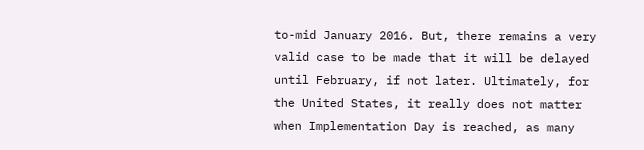to-mid January 2016. But, there remains a very valid case to be made that it will be delayed until February, if not later. Ultimately, for the United States, it really does not matter when Implementation Day is reached, as many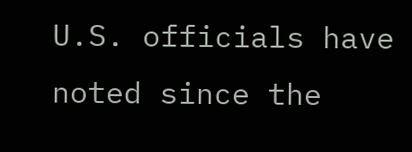U.S. officials have noted since the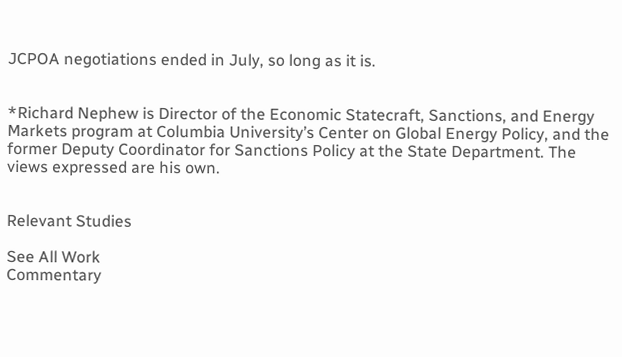JCPOA negotiations ended in July, so long as it is.


*Richard Nephew is Director of the Economic Statecraft, Sanctions, and Energy Markets program at Columbia University’s Center on Global Energy Policy, and the former Deputy Coordinator for Sanctions Policy at the State Department. The views expressed are his own.


Relevant Studies

See All Work
Commentary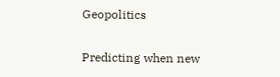Geopolitics

Predicting when new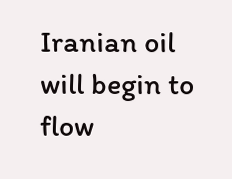Iranian oil will begin to flow